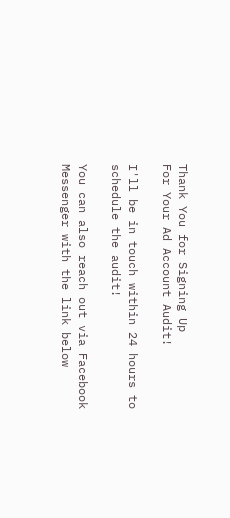Thank You for Signing Up
For Your Ad Account Audit!

I'll be in touch within 24 hours to schedule the audit!

You can also reach out via Facebook Messenger with the link below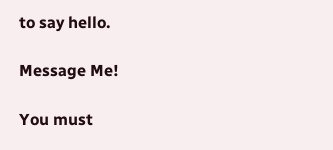to say hello.

Message Me!

You must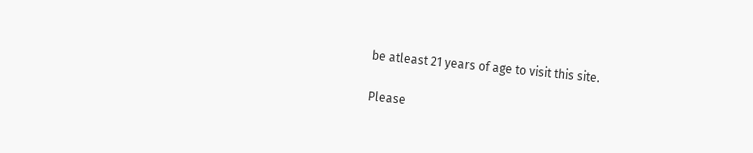be atleast 21 years of age to visit this site.

Please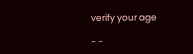verify your age

- -